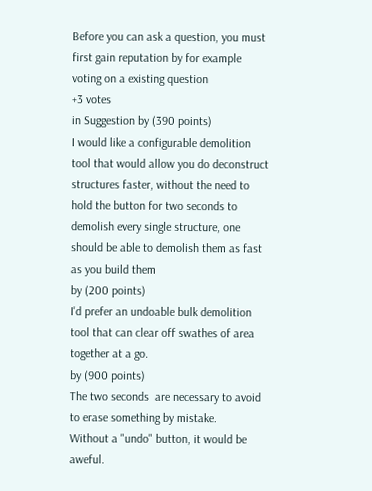Before you can ask a question, you must first gain reputation by for example voting on a existing question
+3 votes
in Suggestion by (390 points)
I would like a configurable demolition tool that would allow you do deconstruct structures faster, without the need to hold the button for two seconds to demolish every single structure, one should be able to demolish them as fast as you build them
by (200 points)
I'd prefer an undoable bulk demolition tool that can clear off swathes of area together at a go.
by (900 points)
The two seconds  are necessary to avoid to erase something by mistake.
Without a "undo" button, it would be aweful.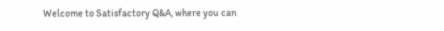Welcome to Satisfactory Q&A, where you can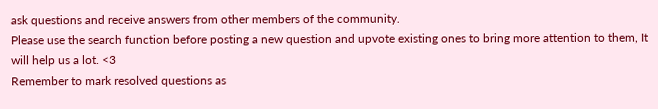ask questions and receive answers from other members of the community.
Please use the search function before posting a new question and upvote existing ones to bring more attention to them, It will help us a lot. <3
Remember to mark resolved questions as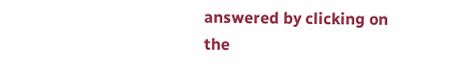answered by clicking on the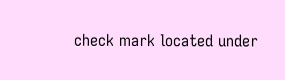check mark located under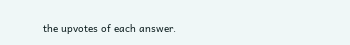the upvotes of each answer.